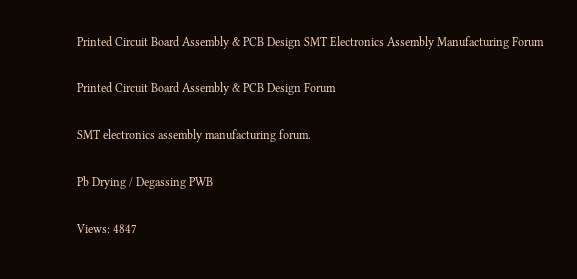Printed Circuit Board Assembly & PCB Design SMT Electronics Assembly Manufacturing Forum

Printed Circuit Board Assembly & PCB Design Forum

SMT electronics assembly manufacturing forum.

Pb Drying / Degassing PWB

Views: 4847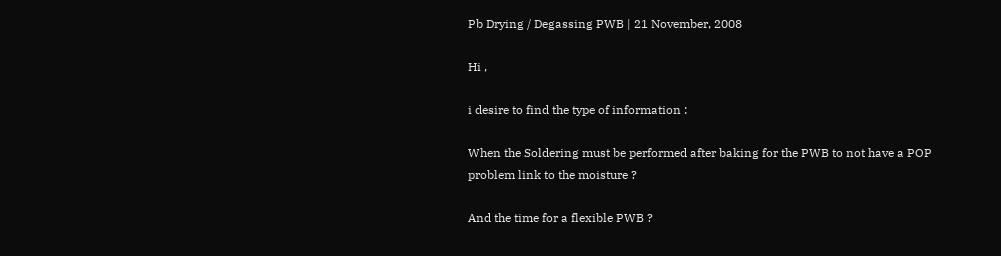Pb Drying / Degassing PWB | 21 November, 2008

Hi ,

i desire to find the type of information :

When the Soldering must be performed after baking for the PWB to not have a POP problem link to the moisture ?

And the time for a flexible PWB ?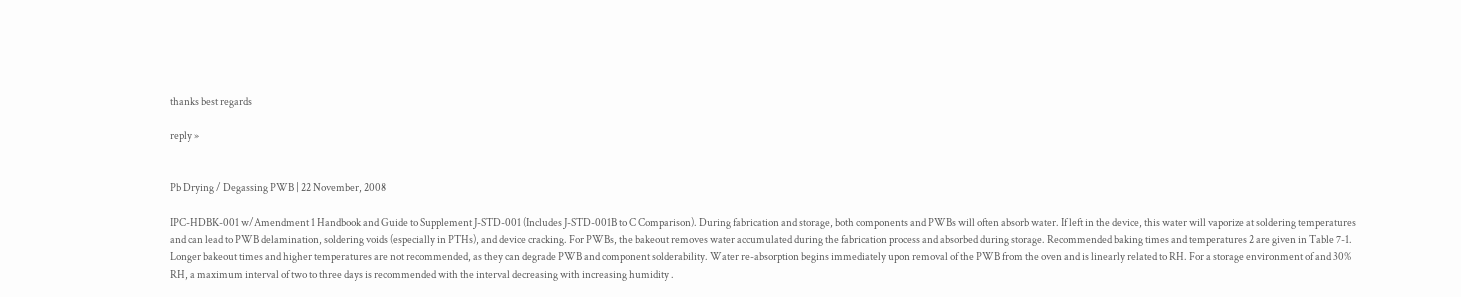thanks best regards

reply »


Pb Drying / Degassing PWB | 22 November, 2008

IPC-HDBK-001 w/Amendment 1 Handbook and Guide to Supplement J-STD-001 (Includes J-STD-001B to C Comparison). During fabrication and storage, both components and PWBs will often absorb water. If left in the device, this water will vaporize at soldering temperatures and can lead to PWB delamination, soldering voids (especially in PTHs), and device cracking. For PWBs, the bakeout removes water accumulated during the fabrication process and absorbed during storage. Recommended baking times and temperatures 2 are given in Table 7-1. Longer bakeout times and higher temperatures are not recommended, as they can degrade PWB and component solderability. Water re-absorption begins immediately upon removal of the PWB from the oven and is linearly related to RH. For a storage environment of and 30% RH, a maximum interval of two to three days is recommended with the interval decreasing with increasing humidity .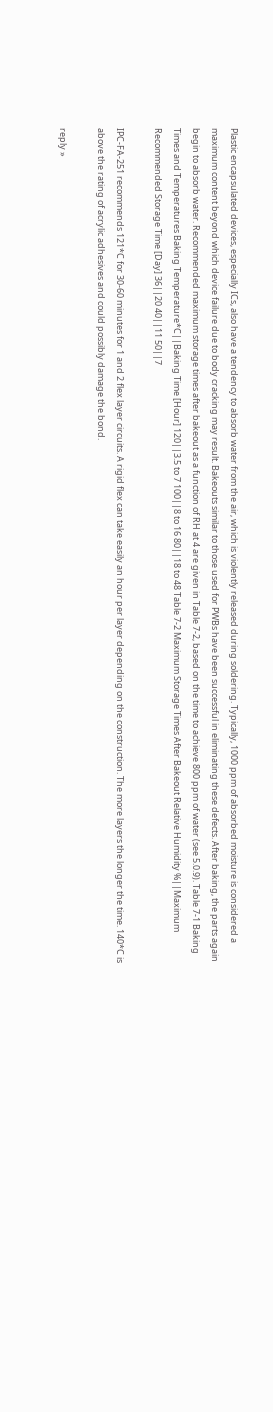Plastic encapsulated devices, especially ICs, also have a tendency to absorb water from the air, which is violently released during soldering. Typically, 1000 ppm of absorbed moisture is considered a maximum content beyond which device failure due to body cracking may result. Bakeouts similar to those used for PWBs have been successful in eliminating these defects. After baking, the parts again begin to absorb water. Recommended maximum storage times after bakeout as a function of RH at 4 are given in Table 7-2, based on the time to achieve 800 ppm of water (see 5.0.9). Table 7-1 Baking Times and Temperatures Baking Temperature*C||Baking Time [Hour] 120||3.5 to 7 100||8 to 16 80||18 to 48 Table 7-2 Maximum Storage Times After Bakeout Relative Humidity %||Maximum Recommended Storage Time [Day] 36||20 40||11 50||7

IPC-FA-251 recommends 121*C for 30-60 minutes for 1 and 2 flex layer circuits. A rigid flex can take easily an hour per layer depending on the construction. The more layers the longer the time. 140*C is above the rating of acrylic adhesives and could possibly damage the bond.

reply »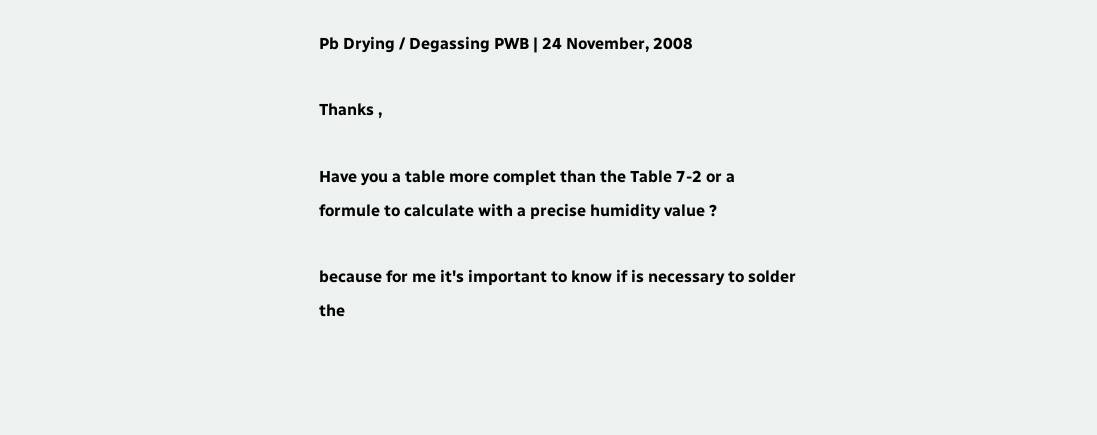Pb Drying / Degassing PWB | 24 November, 2008

Thanks ,

Have you a table more complet than the Table 7-2 or a formule to calculate with a precise humidity value ?

because for me it's important to know if is necessary to solder the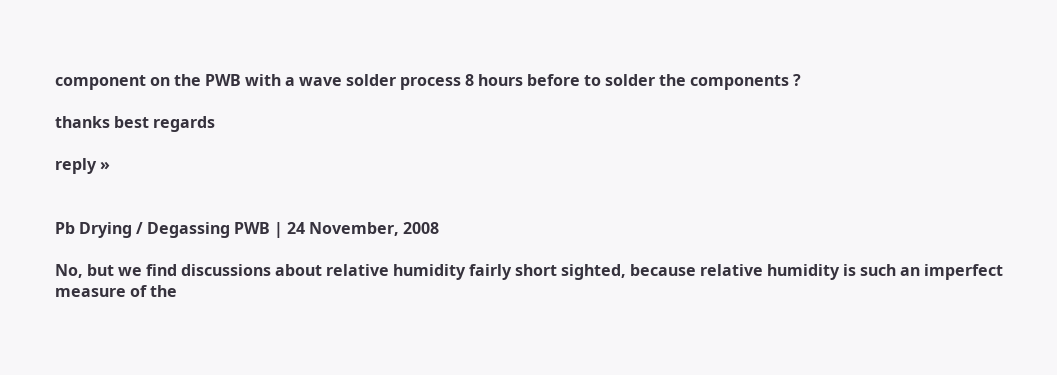component on the PWB with a wave solder process 8 hours before to solder the components ?

thanks best regards

reply »


Pb Drying / Degassing PWB | 24 November, 2008

No, but we find discussions about relative humidity fairly short sighted, because relative humidity is such an imperfect measure of the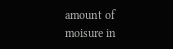amount of moisure in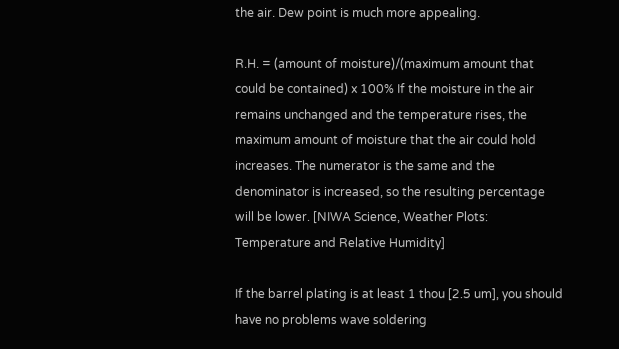the air. Dew point is much more appealing.

R.H. = (amount of moisture)/(maximum amount that could be contained) x 100% If the moisture in the air remains unchanged and the temperature rises, the maximum amount of moisture that the air could hold increases. The numerator is the same and the denominator is increased, so the resulting percentage will be lower. [NIWA Science, Weather Plots: Temperature and Relative Humidity]

If the barrel plating is at least 1 thou [2.5 um], you should have no problems wave soldering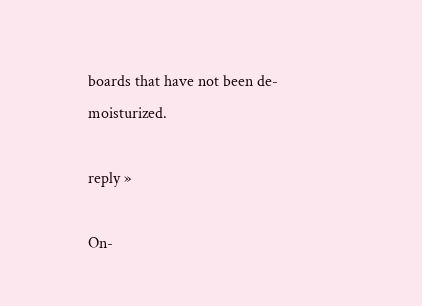boards that have not been de-moisturized.

reply »

On-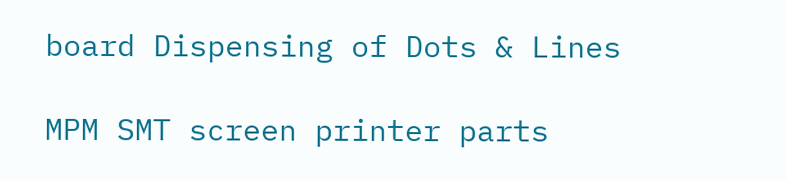board Dispensing of Dots & Lines

MPM SMT screen printer parts